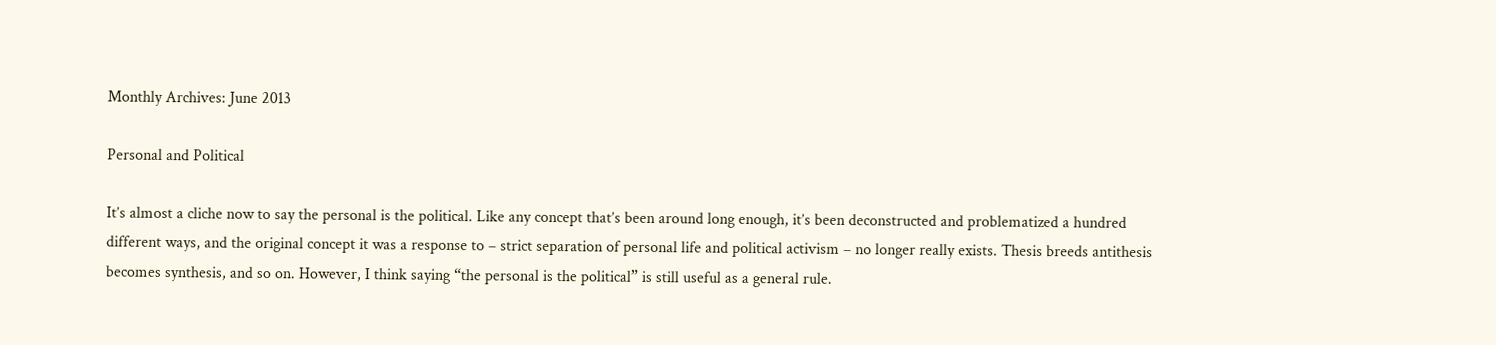Monthly Archives: June 2013

Personal and Political

It’s almost a cliche now to say the personal is the political. Like any concept that’s been around long enough, it’s been deconstructed and problematized a hundred different ways, and the original concept it was a response to – strict separation of personal life and political activism – no longer really exists. Thesis breeds antithesis becomes synthesis, and so on. However, I think saying “the personal is the political” is still useful as a general rule.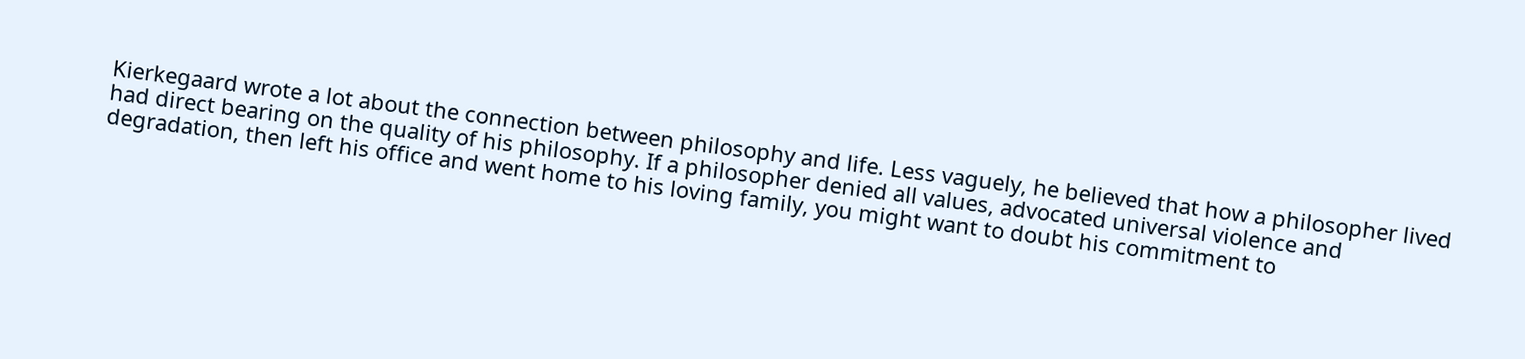Kierkegaard wrote a lot about the connection between philosophy and life. Less vaguely, he believed that how a philosopher lived had direct bearing on the quality of his philosophy. If a philosopher denied all values, advocated universal violence and degradation, then left his office and went home to his loving family, you might want to doubt his commitment to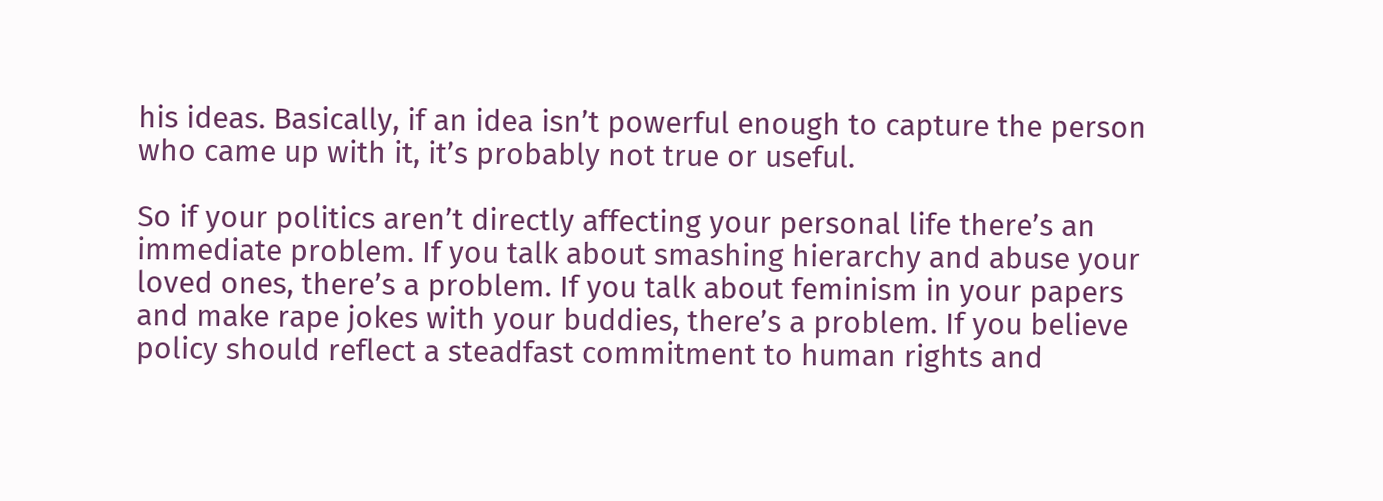his ideas. Basically, if an idea isn’t powerful enough to capture the person who came up with it, it’s probably not true or useful.

So if your politics aren’t directly affecting your personal life there’s an immediate problem. If you talk about smashing hierarchy and abuse your loved ones, there’s a problem. If you talk about feminism in your papers and make rape jokes with your buddies, there’s a problem. If you believe policy should reflect a steadfast commitment to human rights and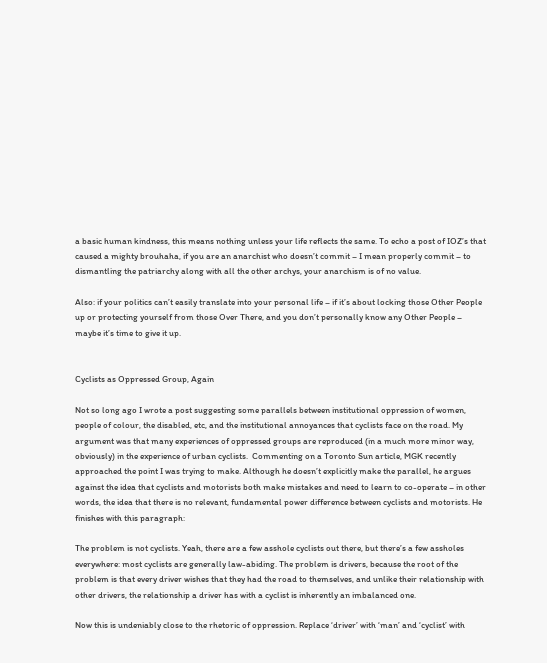a basic human kindness, this means nothing unless your life reflects the same. To echo a post of IOZ’s that caused a mighty brouhaha, if you are an anarchist who doesn’t commit – I mean properly commit – to dismantling the patriarchy along with all the other archys, your anarchism is of no value.

Also: if your politics can’t easily translate into your personal life – if it’s about locking those Other People up or protecting yourself from those Over There, and you don’t personally know any Other People – maybe it’s time to give it up.


Cyclists as Oppressed Group, Again

Not so long ago I wrote a post suggesting some parallels between institutional oppression of women, people of colour, the disabled, etc, and the institutional annoyances that cyclists face on the road. My argument was that many experiences of oppressed groups are reproduced (in a much more minor way, obviously) in the experience of urban cyclists.  Commenting on a Toronto Sun article, MGK recently approached the point I was trying to make. Although he doesn’t explicitly make the parallel, he argues against the idea that cyclists and motorists both make mistakes and need to learn to co-operate – in other words, the idea that there is no relevant, fundamental power difference between cyclists and motorists. He finishes with this paragraph:

The problem is not cyclists. Yeah, there are a few asshole cyclists out there, but there’s a few assholes everywhere: most cyclists are generally law-abiding. The problem is drivers, because the root of the problem is that every driver wishes that they had the road to themselves, and unlike their relationship with other drivers, the relationship a driver has with a cyclist is inherently an imbalanced one.

Now this is undeniably close to the rhetoric of oppression. Replace ‘driver’ with ‘man’ and ‘cyclist’ with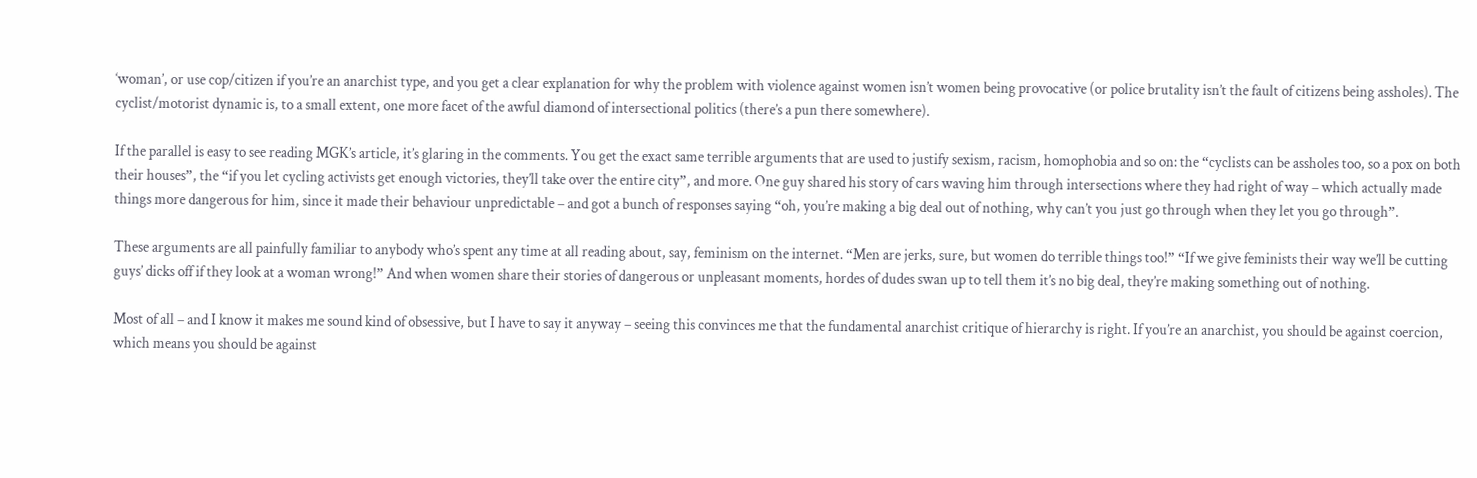‘woman’, or use cop/citizen if you’re an anarchist type, and you get a clear explanation for why the problem with violence against women isn’t women being provocative (or police brutality isn’t the fault of citizens being assholes). The cyclist/motorist dynamic is, to a small extent, one more facet of the awful diamond of intersectional politics (there’s a pun there somewhere).

If the parallel is easy to see reading MGK’s article, it’s glaring in the comments. You get the exact same terrible arguments that are used to justify sexism, racism, homophobia and so on: the “cyclists can be assholes too, so a pox on both their houses”, the “if you let cycling activists get enough victories, they’ll take over the entire city”, and more. One guy shared his story of cars waving him through intersections where they had right of way – which actually made things more dangerous for him, since it made their behaviour unpredictable – and got a bunch of responses saying “oh, you’re making a big deal out of nothing, why can’t you just go through when they let you go through”.

These arguments are all painfully familiar to anybody who’s spent any time at all reading about, say, feminism on the internet. “Men are jerks, sure, but women do terrible things too!” “If we give feminists their way we’ll be cutting guys’ dicks off if they look at a woman wrong!” And when women share their stories of dangerous or unpleasant moments, hordes of dudes swan up to tell them it’s no big deal, they’re making something out of nothing.

Most of all – and I know it makes me sound kind of obsessive, but I have to say it anyway – seeing this convinces me that the fundamental anarchist critique of hierarchy is right. If you’re an anarchist, you should be against coercion, which means you should be against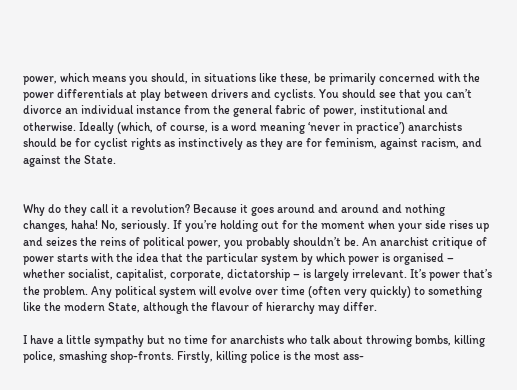power, which means you should, in situations like these, be primarily concerned with the power differentials at play between drivers and cyclists. You should see that you can’t divorce an individual instance from the general fabric of power, institutional and otherwise. Ideally (which, of course, is a word meaning ‘never in practice’) anarchists should be for cyclist rights as instinctively as they are for feminism, against racism, and against the State.


Why do they call it a revolution? Because it goes around and around and nothing changes, haha! No, seriously. If you’re holding out for the moment when your side rises up and seizes the reins of political power, you probably shouldn’t be. An anarchist critique of power starts with the idea that the particular system by which power is organised – whether socialist, capitalist, corporate, dictatorship – is largely irrelevant. It’s power that’s the problem. Any political system will evolve over time (often very quickly) to something like the modern State, although the flavour of hierarchy may differ.

I have a little sympathy but no time for anarchists who talk about throwing bombs, killing police, smashing shop-fronts. Firstly, killing police is the most ass-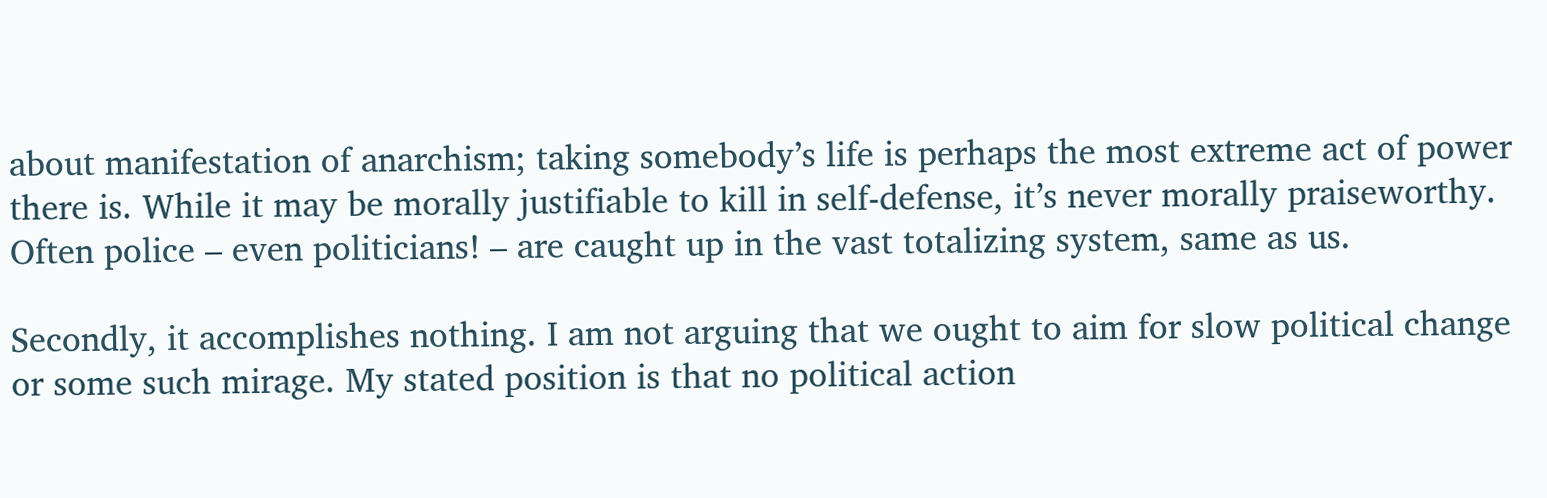about manifestation of anarchism; taking somebody’s life is perhaps the most extreme act of power there is. While it may be morally justifiable to kill in self-defense, it’s never morally praiseworthy. Often police – even politicians! – are caught up in the vast totalizing system, same as us.

Secondly, it accomplishes nothing. I am not arguing that we ought to aim for slow political change or some such mirage. My stated position is that no political action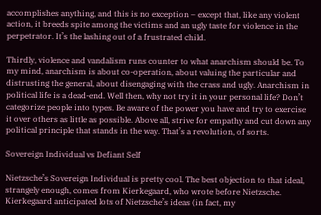accomplishes anything, and this is no exception – except that, like any violent action, it breeds spite among the victims and an ugly taste for violence in the perpetrator. It’s the lashing out of a frustrated child.

Thirdly, violence and vandalism runs counter to what anarchism should be. To my mind, anarchism is about co-operation, about valuing the particular and distrusting the general, about disengaging with the crass and ugly. Anarchism in political life is a dead-end. Well then, why not try it in your personal life? Don’t categorize people into types. Be aware of the power you have and try to exercise it over others as little as possible. Above all, strive for empathy and cut down any political principle that stands in the way. That’s a revolution, of sorts.

Sovereign Individual vs Defiant Self

Nietzsche’s Sovereign Individual is pretty cool. The best objection to that ideal, strangely enough, comes from Kierkegaard, who wrote before Nietzsche. Kierkegaard anticipated lots of Nietzsche’s ideas (in fact, my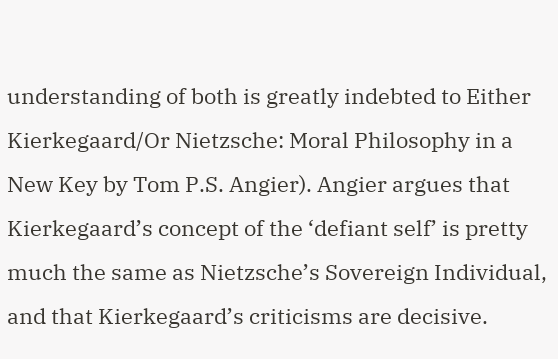understanding of both is greatly indebted to Either Kierkegaard/Or Nietzsche: Moral Philosophy in a New Key by Tom P.S. Angier). Angier argues that Kierkegaard’s concept of the ‘defiant self’ is pretty much the same as Nietzsche’s Sovereign Individual, and that Kierkegaard’s criticisms are decisive.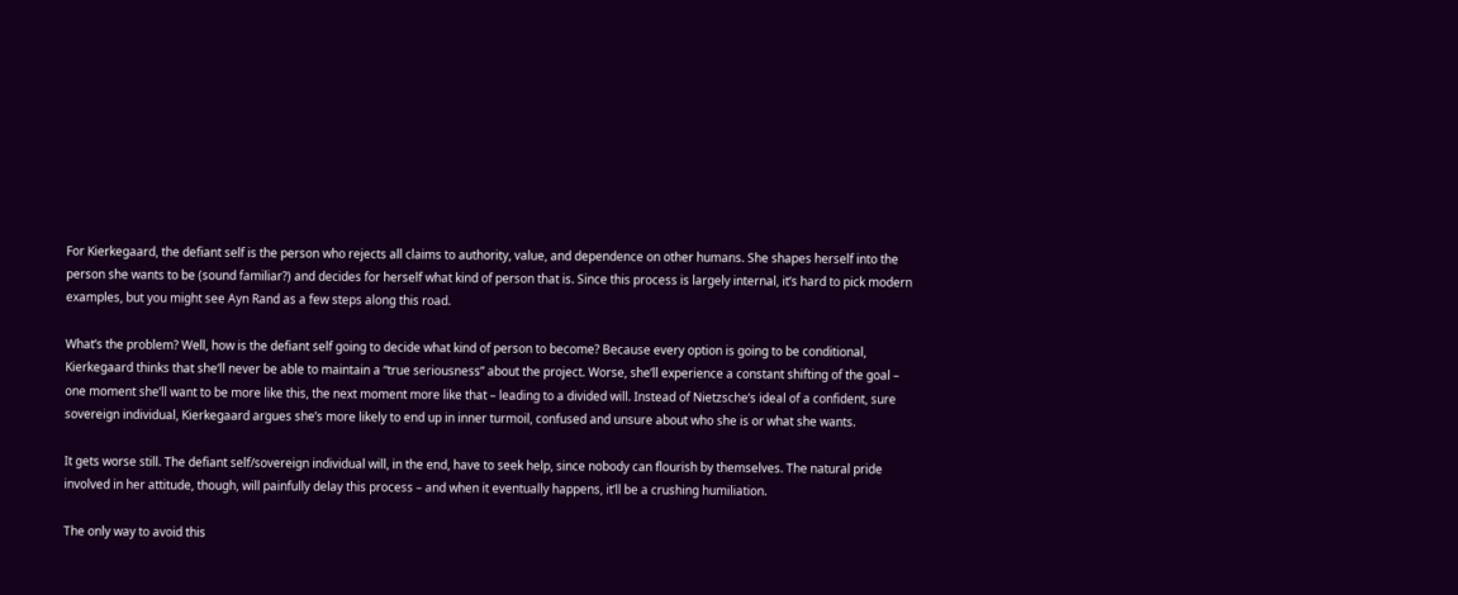For Kierkegaard, the defiant self is the person who rejects all claims to authority, value, and dependence on other humans. She shapes herself into the person she wants to be (sound familiar?) and decides for herself what kind of person that is. Since this process is largely internal, it’s hard to pick modern examples, but you might see Ayn Rand as a few steps along this road.

What’s the problem? Well, how is the defiant self going to decide what kind of person to become? Because every option is going to be conditional, Kierkegaard thinks that she’ll never be able to maintain a “true seriousness” about the project. Worse, she’ll experience a constant shifting of the goal – one moment she’ll want to be more like this, the next moment more like that – leading to a divided will. Instead of Nietzsche’s ideal of a confident, sure sovereign individual, Kierkegaard argues she’s more likely to end up in inner turmoil, confused and unsure about who she is or what she wants.

It gets worse still. The defiant self/sovereign individual will, in the end, have to seek help, since nobody can flourish by themselves. The natural pride involved in her attitude, though, will painfully delay this process – and when it eventually happens, it’ll be a crushing humiliation.

The only way to avoid this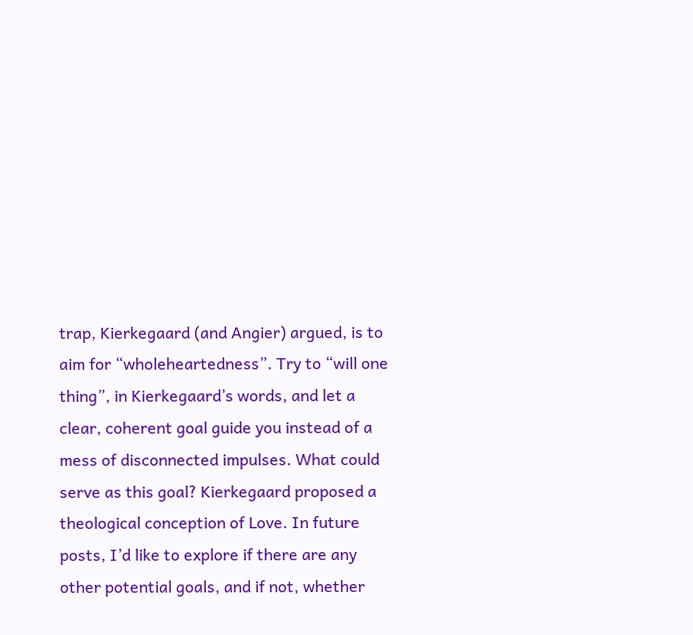trap, Kierkegaard (and Angier) argued, is to aim for “wholeheartedness”. Try to “will one thing”, in Kierkegaard’s words, and let a clear, coherent goal guide you instead of a mess of disconnected impulses. What could serve as this goal? Kierkegaard proposed a theological conception of Love. In future posts, I’d like to explore if there are any other potential goals, and if not, whether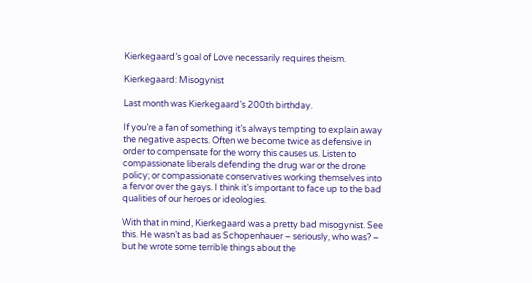Kierkegaard’s goal of Love necessarily requires theism.

Kierkegaard: Misogynist

Last month was Kierkegaard’s 200th birthday.

If you’re a fan of something it’s always tempting to explain away the negative aspects. Often we become twice as defensive in order to compensate for the worry this causes us. Listen to compassionate liberals defending the drug war or the drone policy; or compassionate conservatives working themselves into a fervor over the gays. I think it’s important to face up to the bad qualities of our heroes or ideologies.

With that in mind, Kierkegaard was a pretty bad misogynist. See this. He wasn’t as bad as Schopenhauer – seriously, who was? – but he wrote some terrible things about the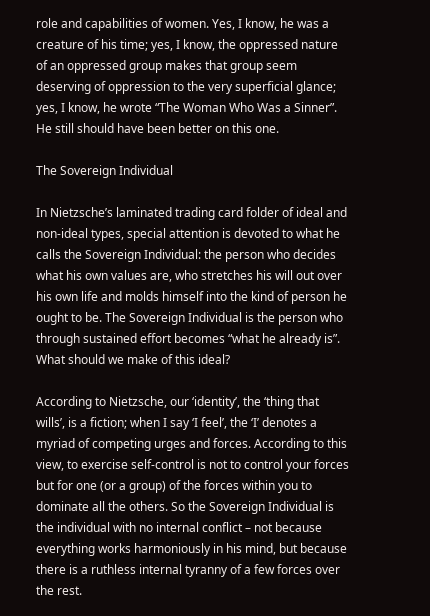role and capabilities of women. Yes, I know, he was a creature of his time; yes, I know, the oppressed nature of an oppressed group makes that group seem deserving of oppression to the very superficial glance; yes, I know, he wrote “The Woman Who Was a Sinner”. He still should have been better on this one.

The Sovereign Individual

In Nietzsche’s laminated trading card folder of ideal and non-ideal types, special attention is devoted to what he calls the Sovereign Individual: the person who decides what his own values are, who stretches his will out over his own life and molds himself into the kind of person he ought to be. The Sovereign Individual is the person who through sustained effort becomes “what he already is”. What should we make of this ideal?

According to Nietzsche, our ‘identity’, the ‘thing that wills’, is a fiction; when I say ‘I feel’, the ‘I’ denotes a myriad of competing urges and forces. According to this view, to exercise self-control is not to control your forces but for one (or a group) of the forces within you to dominate all the others. So the Sovereign Individual is the individual with no internal conflict – not because everything works harmoniously in his mind, but because there is a ruthless internal tyranny of a few forces over the rest.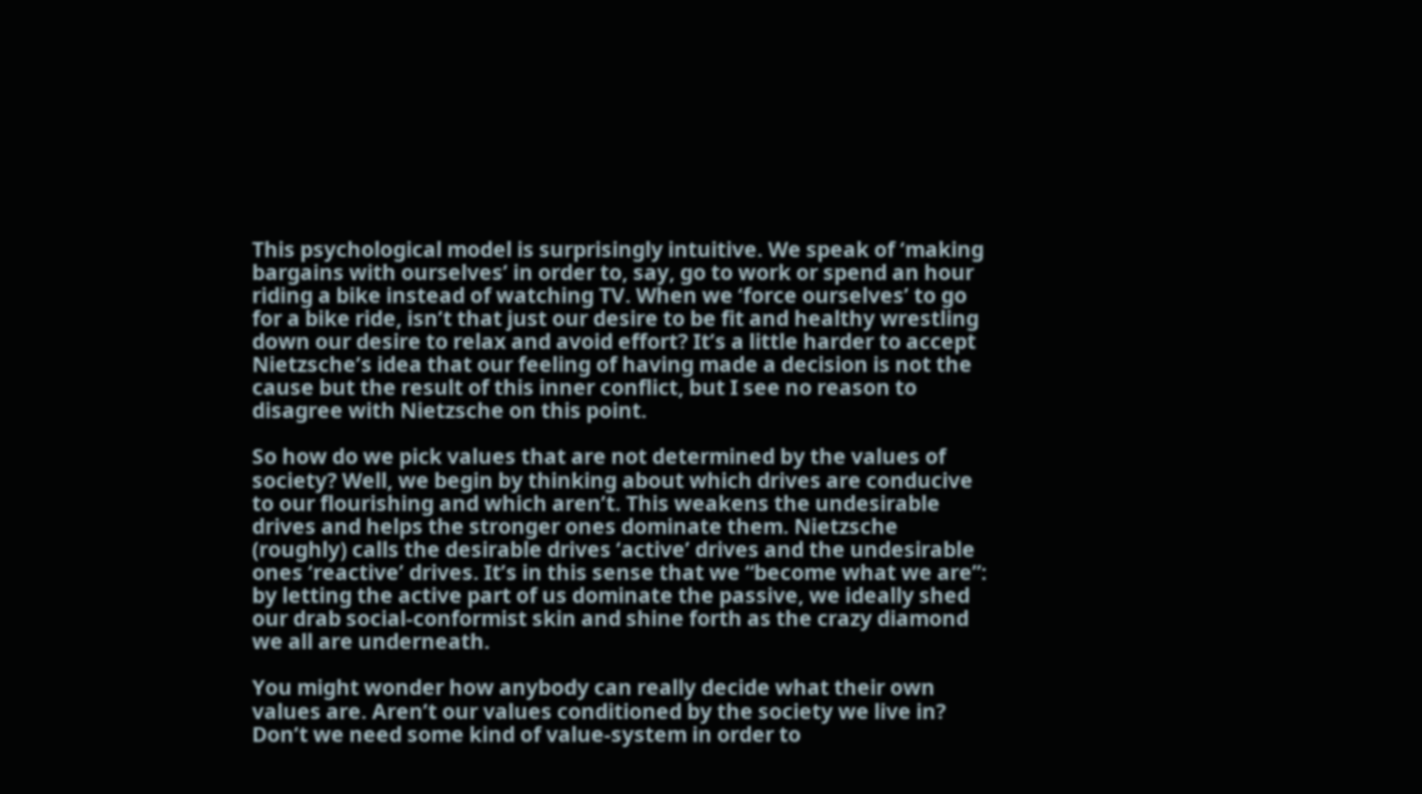This psychological model is surprisingly intuitive. We speak of ‘making bargains with ourselves’ in order to, say, go to work or spend an hour riding a bike instead of watching TV. When we ‘force ourselves’ to go for a bike ride, isn’t that just our desire to be fit and healthy wrestling down our desire to relax and avoid effort? It’s a little harder to accept Nietzsche’s idea that our feeling of having made a decision is not the cause but the result of this inner conflict, but I see no reason to disagree with Nietzsche on this point.

So how do we pick values that are not determined by the values of society? Well, we begin by thinking about which drives are conducive to our flourishing and which aren’t. This weakens the undesirable drives and helps the stronger ones dominate them. Nietzsche (roughly) calls the desirable drives ‘active’ drives and the undesirable ones ‘reactive’ drives. It’s in this sense that we “become what we are”: by letting the active part of us dominate the passive, we ideally shed our drab social-conformist skin and shine forth as the crazy diamond we all are underneath.

You might wonder how anybody can really decide what their own values are. Aren’t our values conditioned by the society we live in? Don’t we need some kind of value-system in order to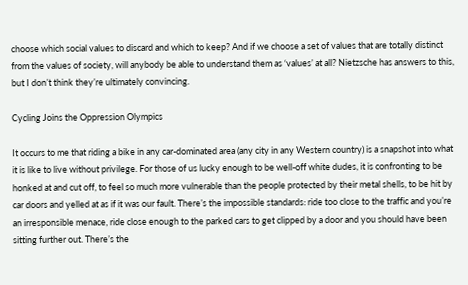choose which social values to discard and which to keep? And if we choose a set of values that are totally distinct from the values of society, will anybody be able to understand them as ‘values’ at all? Nietzsche has answers to this, but I don’t think they’re ultimately convincing.

Cycling Joins the Oppression Olympics

It occurs to me that riding a bike in any car-dominated area (any city in any Western country) is a snapshot into what it is like to live without privilege. For those of us lucky enough to be well-off white dudes, it is confronting to be honked at and cut off, to feel so much more vulnerable than the people protected by their metal shells, to be hit by car doors and yelled at as if it was our fault. There’s the impossible standards: ride too close to the traffic and you’re an irresponsible menace, ride close enough to the parked cars to get clipped by a door and you should have been sitting further out. There’s the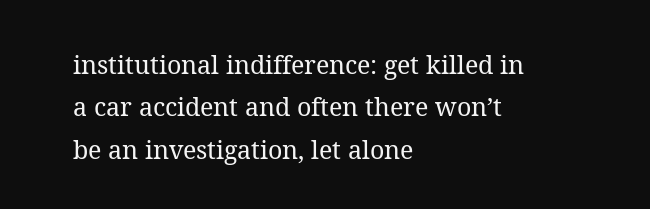institutional indifference: get killed in a car accident and often there won’t be an investigation, let alone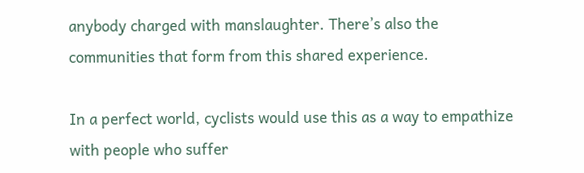anybody charged with manslaughter. There’s also the communities that form from this shared experience.

In a perfect world, cyclists would use this as a way to empathize with people who suffer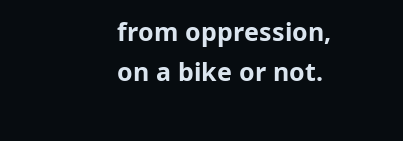from oppression, on a bike or not.